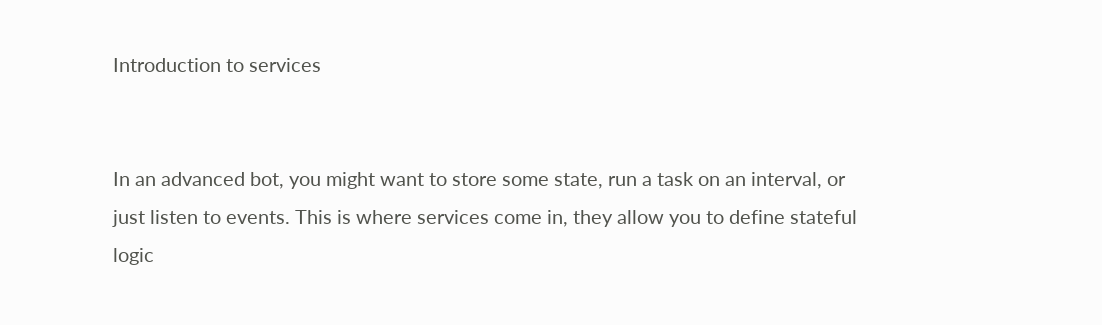Introduction to services


In an advanced bot, you might want to store some state, run a task on an interval, or just listen to events. This is where services come in, they allow you to define stateful logic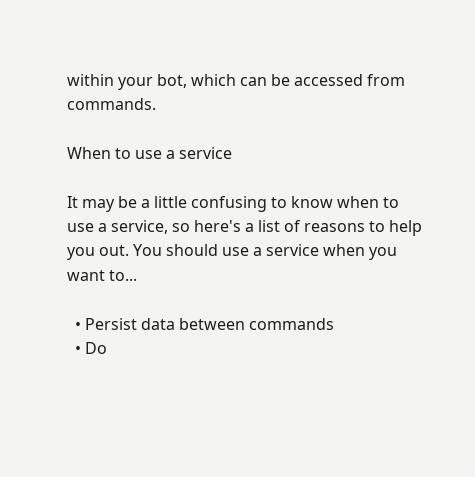within your bot, which can be accessed from commands.

When to use a service

It may be a little confusing to know when to use a service, so here's a list of reasons to help you out. You should use a service when you want to...

  • Persist data between commands
  • Do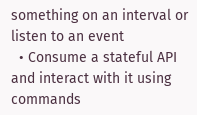something on an interval or listen to an event
  • Consume a stateful API and interact with it using commands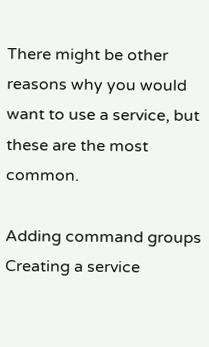There might be other reasons why you would want to use a service, but these are the most common.

Adding command groups
Creating a service